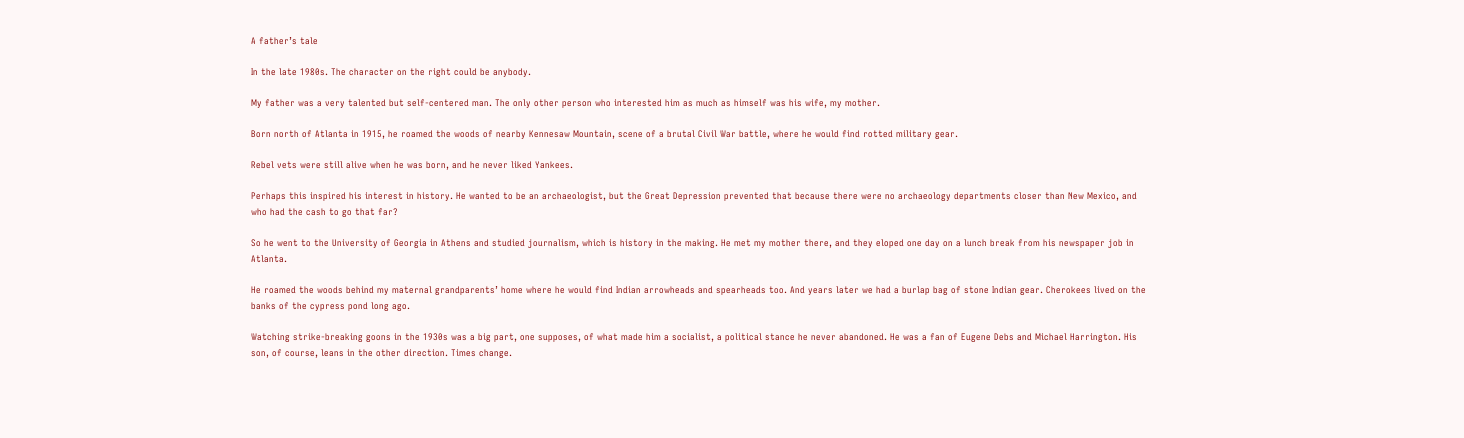A father’s tale

In the late 1980s. The character on the right could be anybody.

My father was a very talented but self-centered man. The only other person who interested him as much as himself was his wife, my mother.

Born north of Atlanta in 1915, he roamed the woods of nearby Kennesaw Mountain, scene of a brutal Civil War battle, where he would find rotted military gear.

Rebel vets were still alive when he was born, and he never liked Yankees.

Perhaps this inspired his interest in history. He wanted to be an archaeologist, but the Great Depression prevented that because there were no archaeology departments closer than New Mexico, and who had the cash to go that far?

So he went to the University of Georgia in Athens and studied journalism, which is history in the making. He met my mother there, and they eloped one day on a lunch break from his newspaper job in Atlanta.

He roamed the woods behind my maternal grandparents’ home where he would find Indian arrowheads and spearheads too. And years later we had a burlap bag of stone Indian gear. Cherokees lived on the banks of the cypress pond long ago.

Watching strike-breaking goons in the 1930s was a big part, one supposes, of what made him a socialist, a political stance he never abandoned. He was a fan of Eugene Debs and Michael Harrington. His son, of course, leans in the other direction. Times change.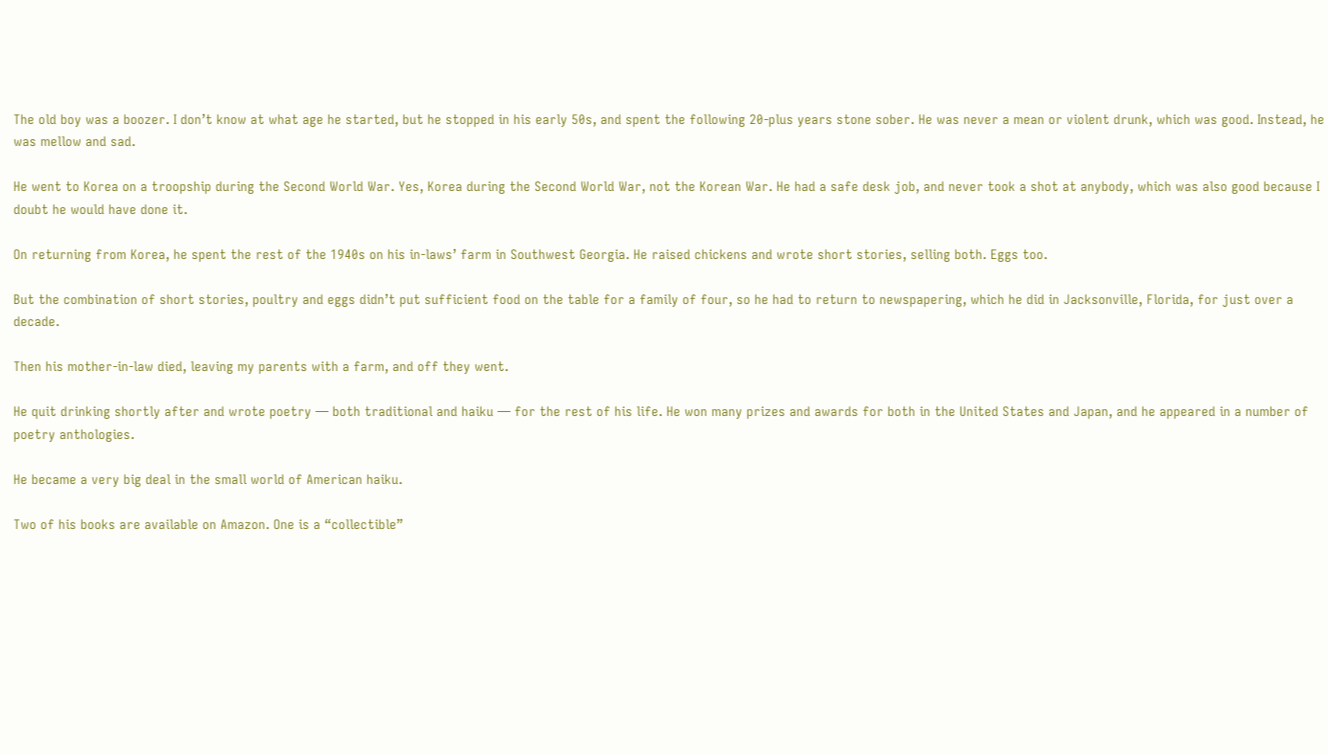The old boy was a boozer. I don’t know at what age he started, but he stopped in his early 50s, and spent the following 20-plus years stone sober. He was never a mean or violent drunk, which was good. Instead, he was mellow and sad.

He went to Korea on a troopship during the Second World War. Yes, Korea during the Second World War, not the Korean War. He had a safe desk job, and never took a shot at anybody, which was also good because I doubt he would have done it.

On returning from Korea, he spent the rest of the 1940s on his in-laws’ farm in Southwest Georgia. He raised chickens and wrote short stories, selling both. Eggs too.

But the combination of short stories, poultry and eggs didn’t put sufficient food on the table for a family of four, so he had to return to newspapering, which he did in Jacksonville, Florida, for just over a decade.

Then his mother-in-law died, leaving my parents with a farm, and off they went.

He quit drinking shortly after and wrote poetry — both traditional and haiku — for the rest of his life. He won many prizes and awards for both in the United States and Japan, and he appeared in a number of poetry anthologies.

He became a very big deal in the small world of American haiku.

Two of his books are available on Amazon. One is a “collectible”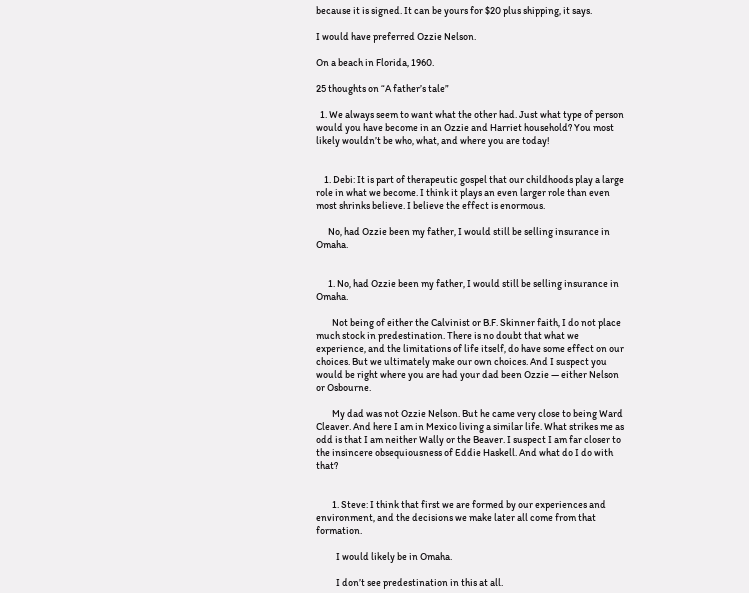because it is signed. It can be yours for $20 plus shipping, it says.

I would have preferred Ozzie Nelson.

On a beach in Florida, 1960.

25 thoughts on “A father’s tale”

  1. We always seem to want what the other had. Just what type of person would you have become in an Ozzie and Harriet household? You most likely wouldn’t be who, what, and where you are today!


    1. Debi: It is part of therapeutic gospel that our childhoods play a large role in what we become. I think it plays an even larger role than even most shrinks believe. I believe the effect is enormous.

      No, had Ozzie been my father, I would still be selling insurance in Omaha.


      1. No, had Ozzie been my father, I would still be selling insurance in Omaha.

        Not being of either the Calvinist or B.F. Skinner faith, I do not place much stock in predestination. There is no doubt that what we experience, and the limitations of life itself, do have some effect on our choices. But we ultimately make our own choices. And I suspect you would be right where you are had your dad been Ozzie — either Nelson or Osbourne.

        My dad was not Ozzie Nelson. But he came very close to being Ward Cleaver. And here I am in Mexico living a similar life. What strikes me as odd is that I am neither Wally or the Beaver. I suspect I am far closer to the insincere obsequiousness of Eddie Haskell. And what do I do with that?


        1. Steve: I think that first we are formed by our experiences and environment, and the decisions we make later all come from that formation.

          I would likely be in Omaha.

          I don’t see predestination in this at all.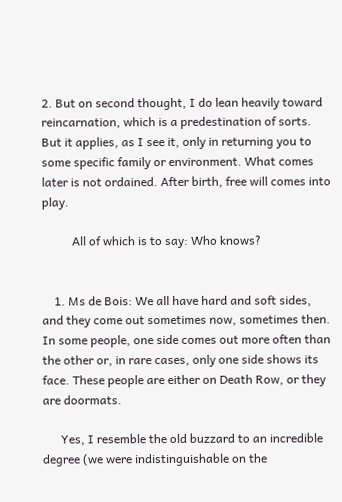2. But on second thought, I do lean heavily toward reincarnation, which is a predestination of sorts. But it applies, as I see it, only in returning you to some specific family or environment. What comes later is not ordained. After birth, free will comes into play.

          All of which is to say: Who knows?


    1. Ms de Bois: We all have hard and soft sides, and they come out sometimes now, sometimes then. In some people, one side comes out more often than the other or, in rare cases, only one side shows its face. These people are either on Death Row, or they are doormats.

      Yes, I resemble the old buzzard to an incredible degree (we were indistinguishable on the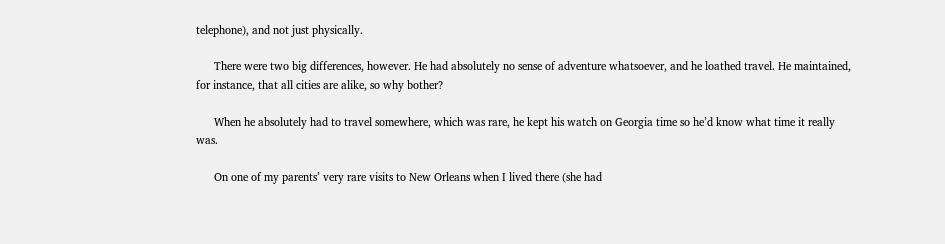telephone), and not just physically.

      There were two big differences, however. He had absolutely no sense of adventure whatsoever, and he loathed travel. He maintained, for instance, that all cities are alike, so why bother?

      When he absolutely had to travel somewhere, which was rare, he kept his watch on Georgia time so he’d know what time it really was.

      On one of my parents’ very rare visits to New Orleans when I lived there (she had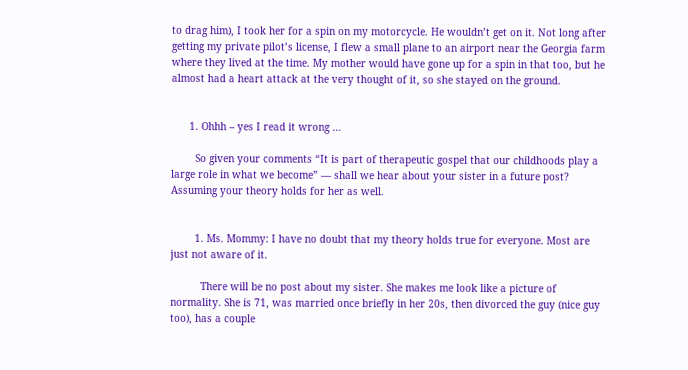to drag him), I took her for a spin on my motorcycle. He wouldn’t get on it. Not long after getting my private pilot’s license, I flew a small plane to an airport near the Georgia farm where they lived at the time. My mother would have gone up for a spin in that too, but he almost had a heart attack at the very thought of it, so she stayed on the ground.


      1. Ohhh – yes I read it wrong …

        So given your comments “It is part of therapeutic gospel that our childhoods play a large role in what we become” — shall we hear about your sister in a future post? Assuming your theory holds for her as well.


        1. Ms. Mommy: I have no doubt that my theory holds true for everyone. Most are just not aware of it.

          There will be no post about my sister. She makes me look like a picture of normality. She is 71, was married once briefly in her 20s, then divorced the guy (nice guy too), has a couple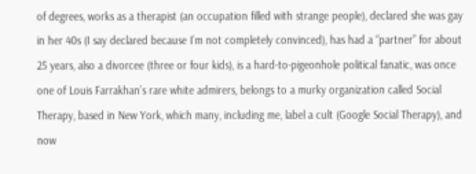of degrees, works as a therapist (an occupation filled with strange people), declared she was gay in her 40s (I say declared because I’m not completely convinced), has had a “partner” for about 25 years, also a divorcee (three or four kids), is a hard-to-pigeonhole political fanatic, was once one of Louis Farrakhan’s rare white admirers, belongs to a murky organization called Social Therapy, based in New York, which many, including me, label a cult (Google Social Therapy), and now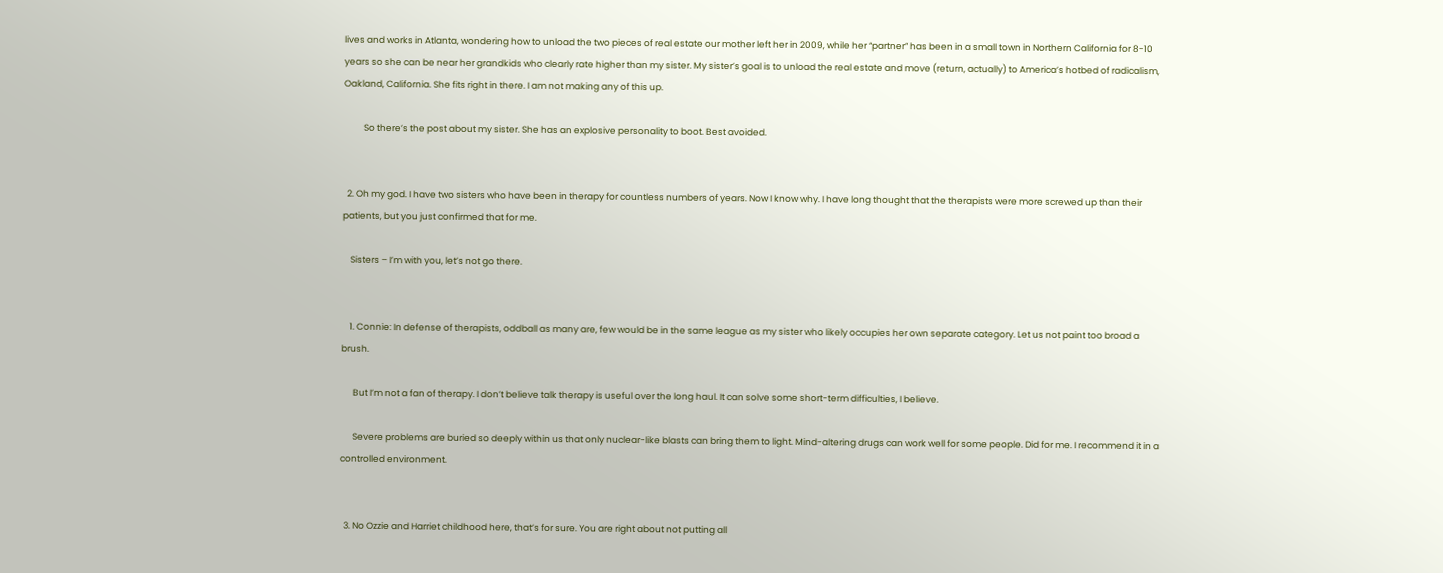lives and works in Atlanta, wondering how to unload the two pieces of real estate our mother left her in 2009, while her “partner” has been in a small town in Northern California for 8-10 years so she can be near her grandkids who clearly rate higher than my sister. My sister’s goal is to unload the real estate and move (return, actually) to America’s hotbed of radicalism, Oakland, California. She fits right in there. I am not making any of this up.

          So there’s the post about my sister. She has an explosive personality to boot. Best avoided.


  2. Oh my god. I have two sisters who have been in therapy for countless numbers of years. Now I know why. I have long thought that the therapists were more screwed up than their patients, but you just confirmed that for me.

    Sisters – I’m with you, let’s not go there.


    1. Connie: In defense of therapists, oddball as many are, few would be in the same league as my sister who likely occupies her own separate category. Let us not paint too broad a brush.

      But I’m not a fan of therapy. I don’t believe talk therapy is useful over the long haul. It can solve some short-term difficulties, I believe.

      Severe problems are buried so deeply within us that only nuclear-like blasts can bring them to light. Mind-altering drugs can work well for some people. Did for me. I recommend it in a controlled environment.


  3. No Ozzie and Harriet childhood here, that’s for sure. You are right about not putting all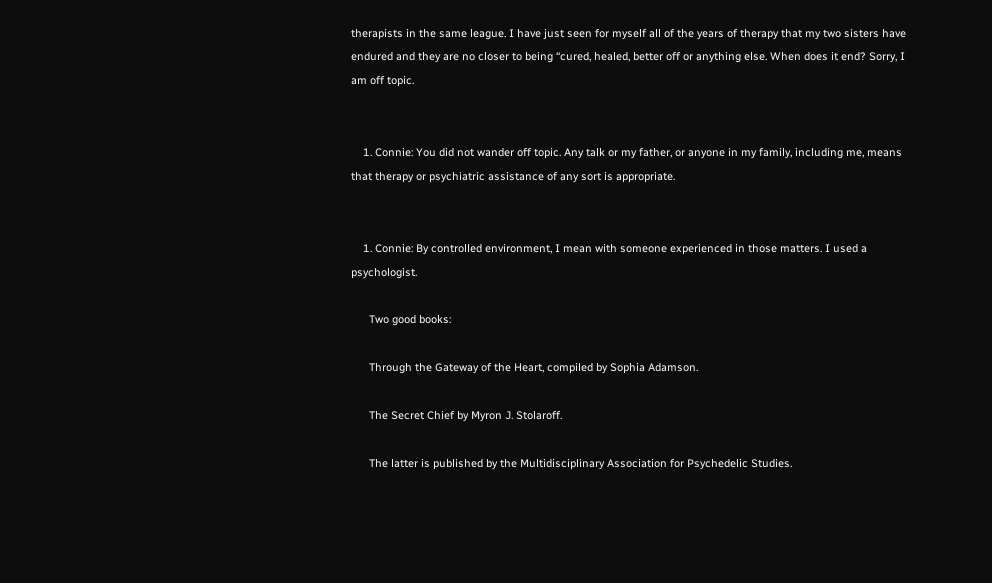therapists in the same league. I have just seen for myself all of the years of therapy that my two sisters have endured and they are no closer to being “cured, healed, better off or anything else. When does it end? Sorry, I am off topic.


    1. Connie: You did not wander off topic. Any talk or my father, or anyone in my family, including me, means that therapy or psychiatric assistance of any sort is appropriate.


    1. Connie: By controlled environment, I mean with someone experienced in those matters. I used a psychologist.

      Two good books:

      Through the Gateway of the Heart, compiled by Sophia Adamson.

      The Secret Chief by Myron J. Stolaroff.

      The latter is published by the Multidisciplinary Association for Psychedelic Studies.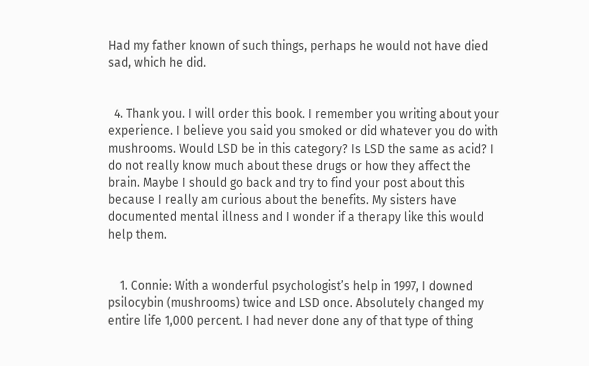Had my father known of such things, perhaps he would not have died sad, which he did.


  4. Thank you. I will order this book. I remember you writing about your experience. I believe you said you smoked or did whatever you do with mushrooms. Would LSD be in this category? Is LSD the same as acid? I do not really know much about these drugs or how they affect the brain. Maybe I should go back and try to find your post about this because I really am curious about the benefits. My sisters have documented mental illness and I wonder if a therapy like this would help them.


    1. Connie: With a wonderful psychologist’s help in 1997, I downed psilocybin (mushrooms) twice and LSD once. Absolutely changed my entire life 1,000 percent. I had never done any of that type of thing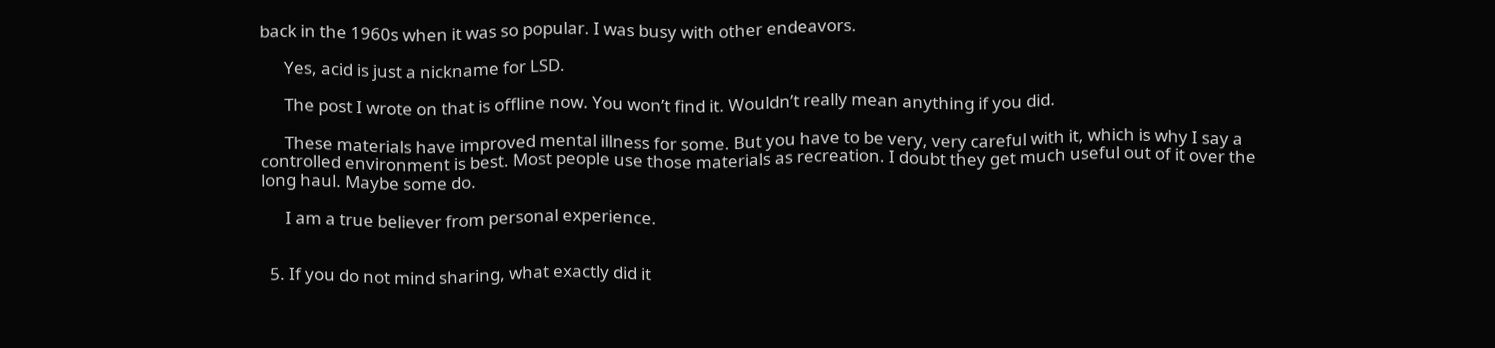back in the 1960s when it was so popular. I was busy with other endeavors.

      Yes, acid is just a nickname for LSD.

      The post I wrote on that is offline now. You won’t find it. Wouldn’t really mean anything if you did.

      These materials have improved mental illness for some. But you have to be very, very careful with it, which is why I say a controlled environment is best. Most people use those materials as recreation. I doubt they get much useful out of it over the long haul. Maybe some do.

      I am a true believer from personal experience.


  5. If you do not mind sharing, what exactly did it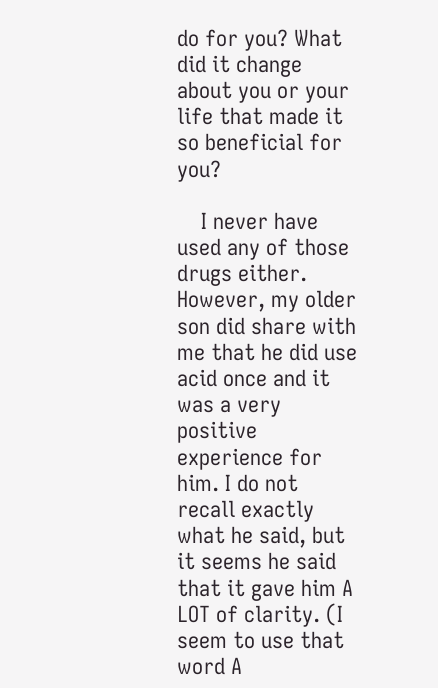do for you? What did it change about you or your life that made it so beneficial for you?

    I never have used any of those drugs either. However, my older son did share with me that he did use acid once and it was a very positive experience for him. I do not recall exactly what he said, but it seems he said that it gave him A LOT of clarity. (I seem to use that word A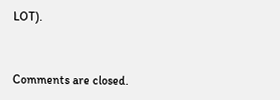LOT).


Comments are closed.